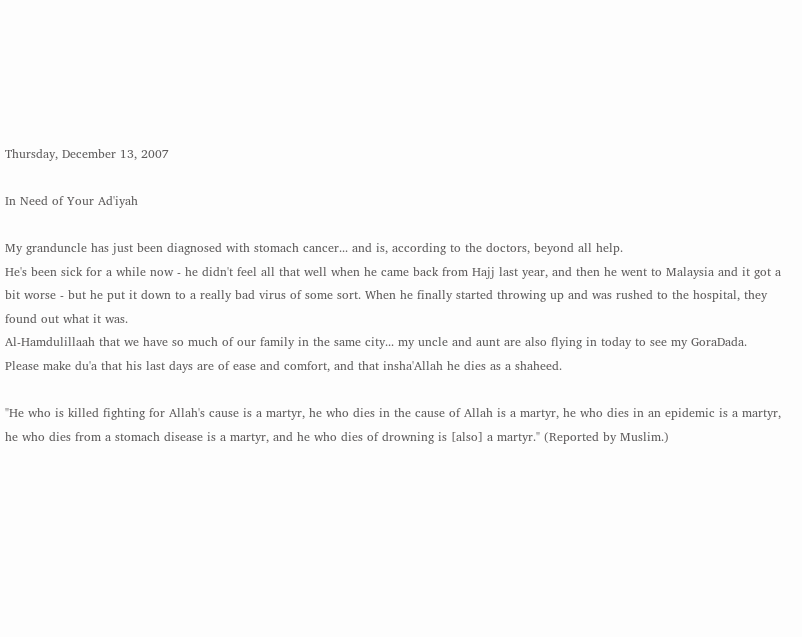Thursday, December 13, 2007

In Need of Your Ad'iyah

My granduncle has just been diagnosed with stomach cancer... and is, according to the doctors, beyond all help.
He's been sick for a while now - he didn't feel all that well when he came back from Hajj last year, and then he went to Malaysia and it got a bit worse - but he put it down to a really bad virus of some sort. When he finally started throwing up and was rushed to the hospital, they found out what it was.
Al-Hamdulillaah that we have so much of our family in the same city... my uncle and aunt are also flying in today to see my GoraDada.
Please make du'a that his last days are of ease and comfort, and that insha'Allah he dies as a shaheed.

"He who is killed fighting for Allah's cause is a martyr, he who dies in the cause of Allah is a martyr, he who dies in an epidemic is a martyr, he who dies from a stomach disease is a martyr, and he who dies of drowning is [also] a martyr." (Reported by Muslim.)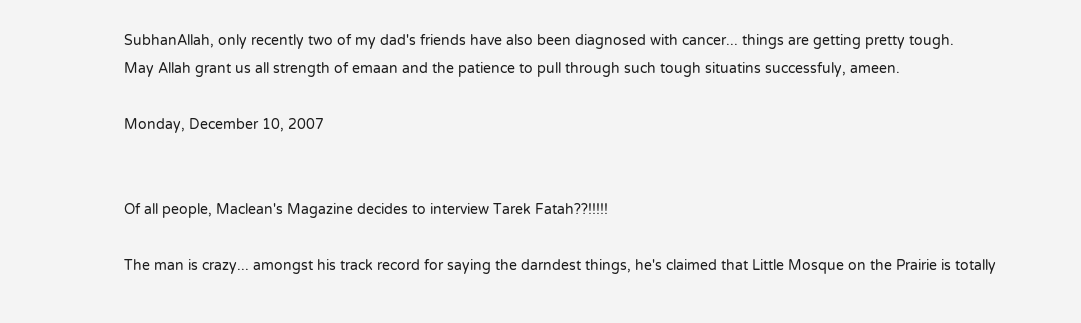SubhanAllah, only recently two of my dad's friends have also been diagnosed with cancer... things are getting pretty tough.
May Allah grant us all strength of emaan and the patience to pull through such tough situatins successfuly, ameen.

Monday, December 10, 2007


Of all people, Maclean's Magazine decides to interview Tarek Fatah??!!!!!

The man is crazy... amongst his track record for saying the darndest things, he's claimed that Little Mosque on the Prairie is totally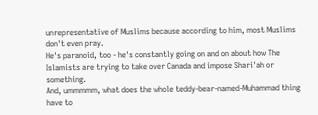unrepresentative of Muslims because according to him, most Muslims don't even pray.
He's paranoid, too - he's constantly going on and on about how The Islamists are trying to take over Canada and impose Shari'ah or something.
And, ummmmm, what does the whole teddy-bear-named-Muhammad thing have to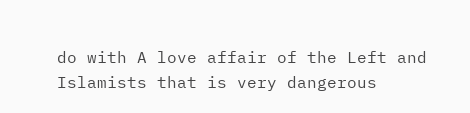do with A love affair of the Left and Islamists that is very dangerous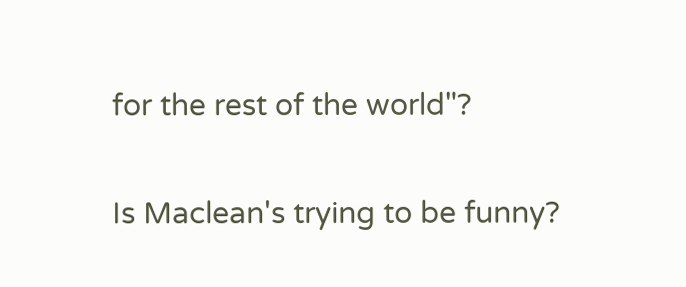for the rest of the world"?

Is Maclean's trying to be funny?